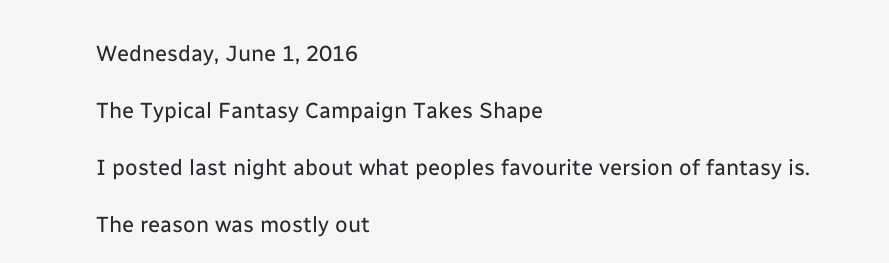Wednesday, June 1, 2016

The Typical Fantasy Campaign Takes Shape

I posted last night about what peoples favourite version of fantasy is.

The reason was mostly out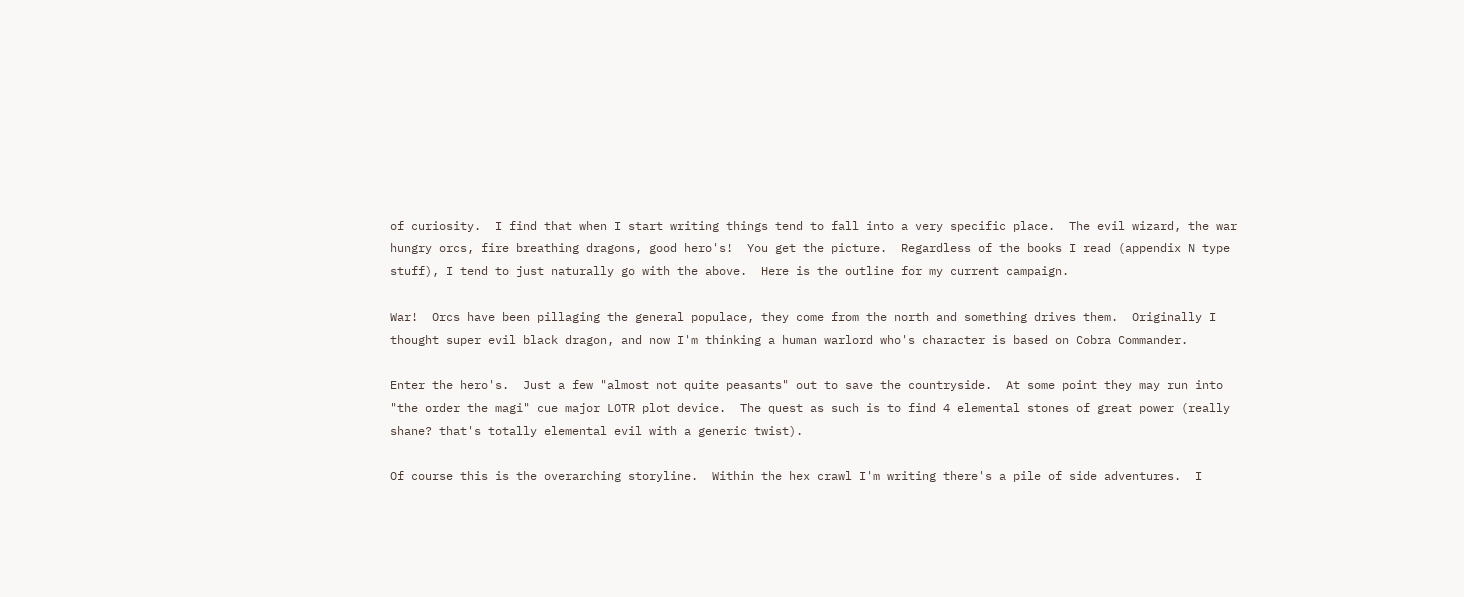of curiosity.  I find that when I start writing things tend to fall into a very specific place.  The evil wizard, the war hungry orcs, fire breathing dragons, good hero's!  You get the picture.  Regardless of the books I read (appendix N type stuff), I tend to just naturally go with the above.  Here is the outline for my current campaign.

War!  Orcs have been pillaging the general populace, they come from the north and something drives them.  Originally I thought super evil black dragon, and now I'm thinking a human warlord who's character is based on Cobra Commander.

Enter the hero's.  Just a few "almost not quite peasants" out to save the countryside.  At some point they may run into "the order the magi" cue major LOTR plot device.  The quest as such is to find 4 elemental stones of great power (really shane? that's totally elemental evil with a generic twist).

Of course this is the overarching storyline.  Within the hex crawl I'm writing there's a pile of side adventures.  I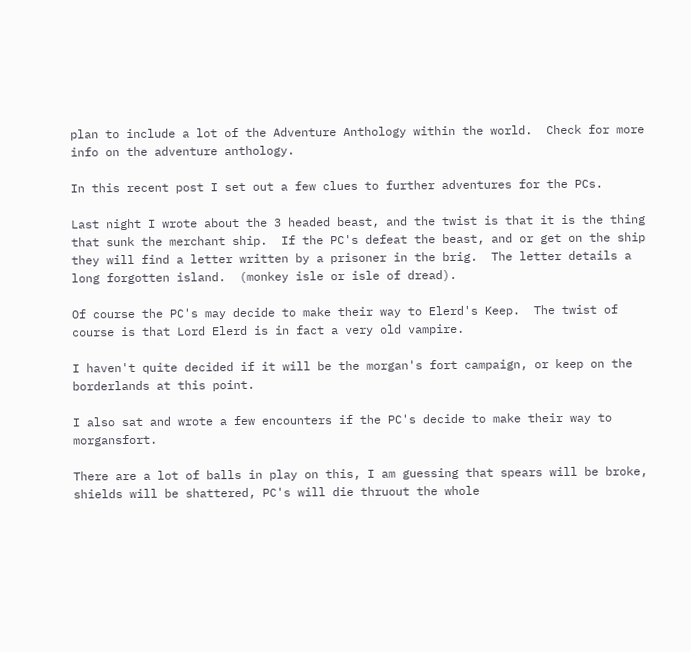plan to include a lot of the Adventure Anthology within the world.  Check for more info on the adventure anthology.

In this recent post I set out a few clues to further adventures for the PCs.

Last night I wrote about the 3 headed beast, and the twist is that it is the thing that sunk the merchant ship.  If the PC's defeat the beast, and or get on the ship they will find a letter written by a prisoner in the brig.  The letter details a long forgotten island.  (monkey isle or isle of dread).

Of course the PC's may decide to make their way to Elerd's Keep.  The twist of course is that Lord Elerd is in fact a very old vampire.

I haven't quite decided if it will be the morgan's fort campaign, or keep on the borderlands at this point.

I also sat and wrote a few encounters if the PC's decide to make their way to morgansfort.

There are a lot of balls in play on this, I am guessing that spears will be broke, shields will be shattered, PC's will die thruout the whole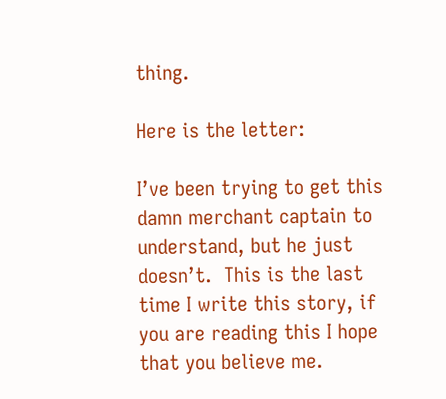thing.

Here is the letter:

I’ve been trying to get this damn merchant captain to understand, but he just doesn’t.  This is the last time I write this story, if you are reading this I hope that you believe me.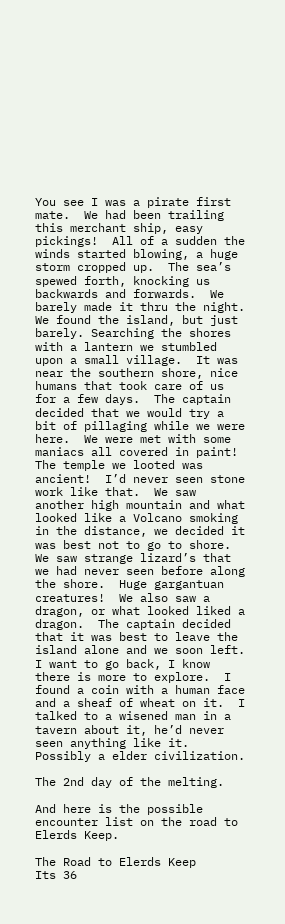You see I was a pirate first mate.  We had been trailing this merchant ship, easy pickings!  All of a sudden the winds started blowing, a huge storm cropped up.  The sea’s spewed forth, knocking us backwards and forwards.  We barely made it thru the night.  We found the island, but just barely. Searching the shores with a lantern we stumbled upon a small village.  It was near the southern shore, nice humans that took care of us for a few days.  The captain decided that we would try a bit of pillaging while we were here.  We were met with some maniacs all covered in paint!  The temple we looted was ancient!  I’d never seen stone work like that.  We saw another high mountain and what looked like a Volcano smoking in the distance, we decided it was best not to go to shore.  We saw strange lizard’s that we had never seen before along the shore.  Huge gargantuan creatures!  We also saw a dragon, or what looked liked a dragon.  The captain decided that it was best to leave the island alone and we soon left.  I want to go back, I know there is more to explore.  I found a coin with a human face and a sheaf of wheat on it.  I talked to a wisened man in a tavern about it, he’d never seen anything like it.  Possibly a elder civilization.

The 2nd day of the melting.

And here is the possible encounter list on the road to Elerds Keep.

The Road to Elerds Keep
Its 36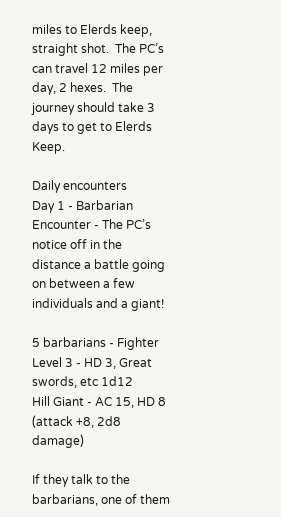miles to Elerds keep, straight shot.  The PC’s can travel 12 miles per day, 2 hexes.  The journey should take 3 days to get to Elerds Keep.

Daily encounters
Day 1 - Barbarian Encounter - The PC’s notice off in the distance a battle going on between a few individuals and a giant!

5 barbarians - Fighter Level 3 - HD 3, Great swords, etc 1d12
Hill Giant - AC 15, HD 8 (attack +8, 2d8 damage)

If they talk to the barbarians, one of them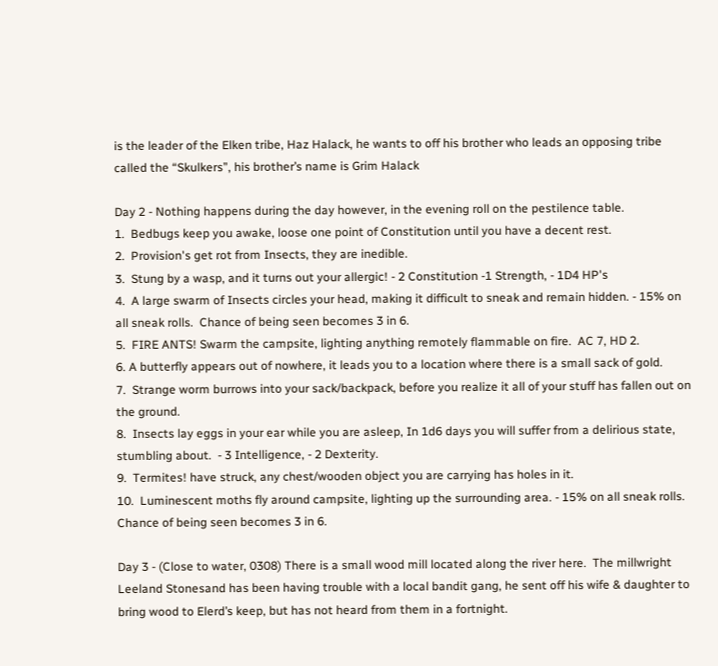is the leader of the Elken tribe, Haz Halack, he wants to off his brother who leads an opposing tribe called the “Skulkers”, his brother’s name is Grim Halack

Day 2 - Nothing happens during the day however, in the evening roll on the pestilence table.
1.  Bedbugs keep you awake, loose one point of Constitution until you have a decent rest.
2.  Provision's get rot from Insects, they are inedible.
3.  Stung by a wasp, and it turns out your allergic! - 2 Constitution -1 Strength, - 1D4 HP's
4.  A large swarm of Insects circles your head, making it difficult to sneak and remain hidden. - 15% on all sneak rolls.  Chance of being seen becomes 3 in 6.
5.  FIRE ANTS! Swarm the campsite, lighting anything remotely flammable on fire.  AC 7, HD 2.
6. A butterfly appears out of nowhere, it leads you to a location where there is a small sack of gold.
7.  Strange worm burrows into your sack/backpack, before you realize it all of your stuff has fallen out on the ground.
8.  Insects lay eggs in your ear while you are asleep, In 1d6 days you will suffer from a delirious state, stumbling about.  - 3 Intelligence, - 2 Dexterity.
9.  Termites! have struck, any chest/wooden object you are carrying has holes in it.
10.  Luminescent moths fly around campsite, lighting up the surrounding area. - 15% on all sneak rolls.  Chance of being seen becomes 3 in 6.

Day 3 - (Close to water, 0308) There is a small wood mill located along the river here.  The millwright Leeland Stonesand has been having trouble with a local bandit gang, he sent off his wife & daughter to bring wood to Elerd’s keep, but has not heard from them in a fortnight.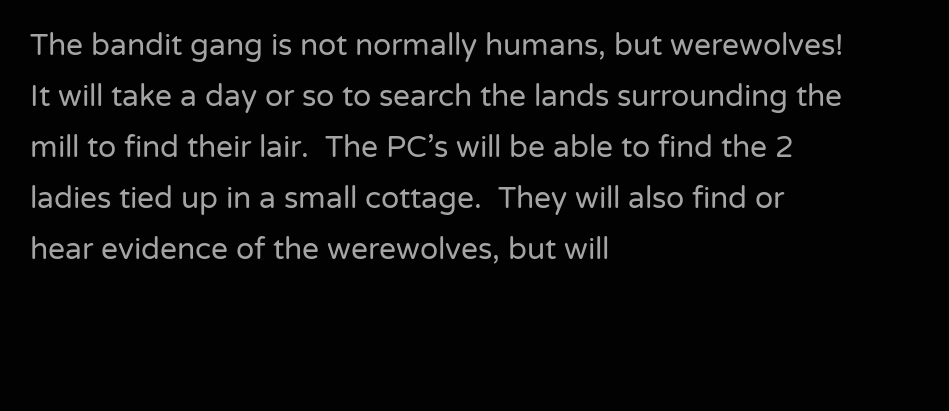The bandit gang is not normally humans, but werewolves!  It will take a day or so to search the lands surrounding the mill to find their lair.  The PC’s will be able to find the 2 ladies tied up in a small cottage.  They will also find or hear evidence of the werewolves, but will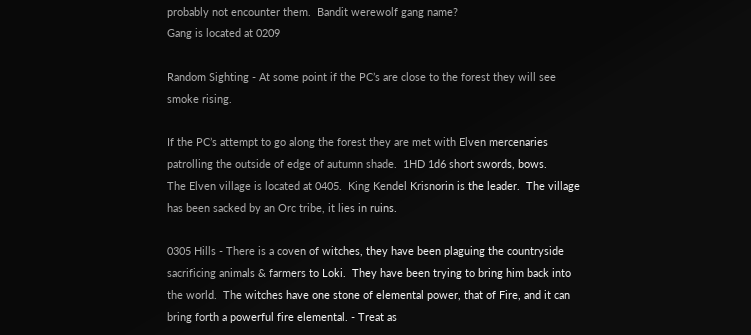probably not encounter them.  Bandit werewolf gang name?
Gang is located at 0209

Random Sighting - At some point if the PC’s are close to the forest they will see smoke rising.

If the PC’s attempt to go along the forest they are met with Elven mercenaries patrolling the outside of edge of autumn shade.  1HD 1d6 short swords, bows.
The Elven village is located at 0405.  King Kendel Krisnorin is the leader.  The village has been sacked by an Orc tribe, it lies in ruins.

0305 Hills - There is a coven of witches, they have been plaguing the countryside sacrificing animals & farmers to Loki.  They have been trying to bring him back into the world.  The witches have one stone of elemental power, that of Fire, and it can bring forth a powerful fire elemental. - Treat as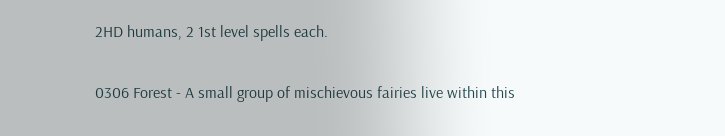2HD humans, 2 1st level spells each.

0306 Forest - A small group of mischievous fairies live within this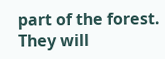part of the forest.  They will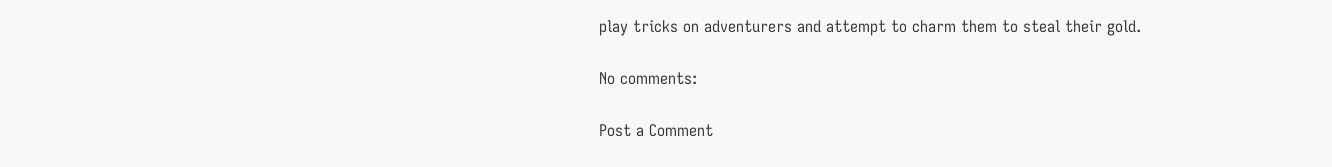play tricks on adventurers and attempt to charm them to steal their gold.

No comments:

Post a Comment